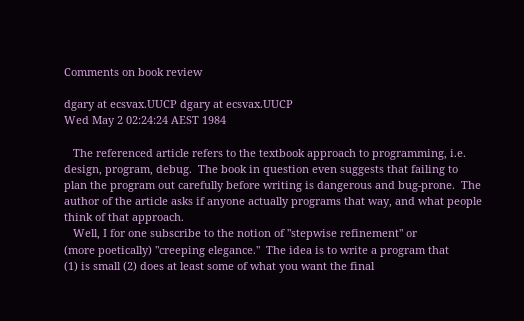Comments on book review

dgary at ecsvax.UUCP dgary at ecsvax.UUCP
Wed May 2 02:24:24 AEST 1984

   The referenced article refers to the textbook approach to programming, i.e.
design, program, debug.  The book in question even suggests that failing to
plan the program out carefully before writing is dangerous and bug-prone.  The
author of the article asks if anyone actually programs that way, and what people
think of that approach.
   Well, I for one subscribe to the notion of "stepwise refinement" or
(more poetically) "creeping elegance."  The idea is to write a program that
(1) is small (2) does at least some of what you want the final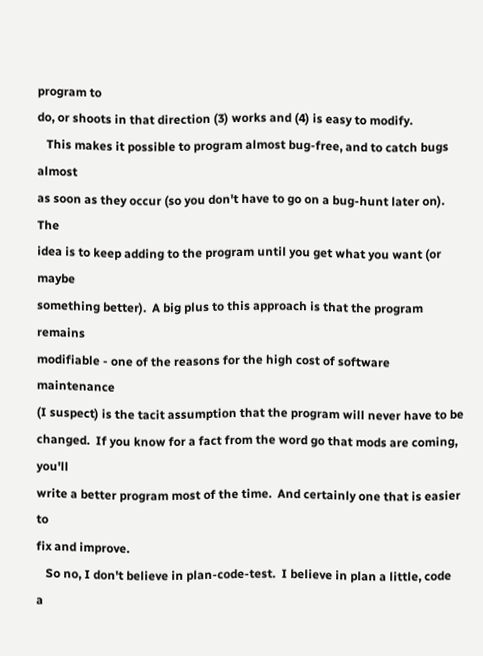program to
do, or shoots in that direction (3) works and (4) is easy to modify.
   This makes it possible to program almost bug-free, and to catch bugs almost
as soon as they occur (so you don't have to go on a bug-hunt later on).  The
idea is to keep adding to the program until you get what you want (or maybe
something better).  A big plus to this approach is that the program remains
modifiable - one of the reasons for the high cost of software maintenance
(I suspect) is the tacit assumption that the program will never have to be
changed.  If you know for a fact from the word go that mods are coming, you'll
write a better program most of the time.  And certainly one that is easier to
fix and improve.
   So no, I don't believe in plan-code-test.  I believe in plan a little, code
a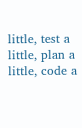little, test a little, plan a little, code a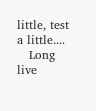little, test a little....
   Long live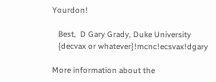Yourdon!

   Best,  D Gary Grady, Duke University
   {decvax or whatever}!mcnc!ecsvax!dgary

More information about the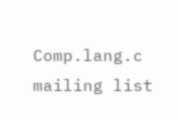Comp.lang.c mailing list